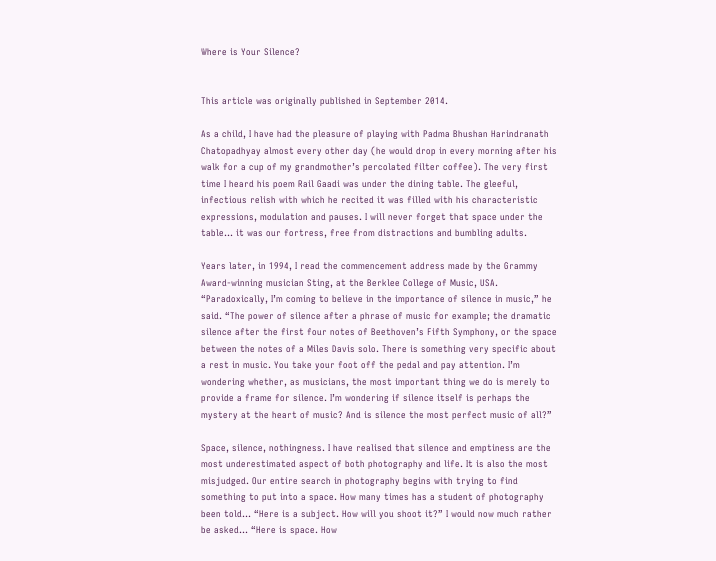Where is Your Silence?


This article was originally published in September 2014.

As a child, I have had the pleasure of playing with Padma Bhushan Harindranath Chatopadhyay almost every other day (he would drop in every morning after his walk for a cup of my grandmother’s percolated filter coffee). The very first time I heard his poem Rail Gaadi was under the dining table. The gleeful, infectious relish with which he recited it was filled with his characteristic expressions, modulation and pauses. I will never forget that space under the table… it was our fortress, free from distractions and bumbling adults.

Years later, in 1994, I read the commencement address made by the Grammy Award-winning musician Sting, at the Berklee College of Music, USA. “Paradoxically, I’m coming to believe in the importance of silence in music,” he said. “The power of silence after a phrase of music for example; the dramatic silence after the first four notes of Beethoven’s Fifth Symphony, or the space between the notes of a Miles Davis solo. There is something very specific about a rest in music. You take your foot off the pedal and pay attention. I’m wondering whether, as musicians, the most important thing we do is merely to provide a frame for silence. I’m wondering if silence itself is perhaps the mystery at the heart of music? And is silence the most perfect music of all?”

Space, silence, nothingness. I have realised that silence and emptiness are the most underestimated aspect of both photography and life. It is also the most misjudged. Our entire search in photography begins with trying to find something to put into a space. How many times has a student of photography been told… “Here is a subject. How will you shoot it?” I would now much rather be asked… “Here is space. How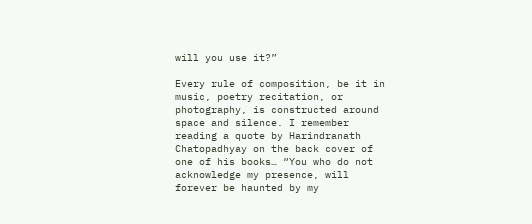will you use it?”

Every rule of composition, be it in music, poetry recitation, or photography, is constructed around space and silence. I remember reading a quote by Harindranath Chatopadhyay on the back cover of one of his books… “You who do not acknowledge my presence, will forever be haunted by my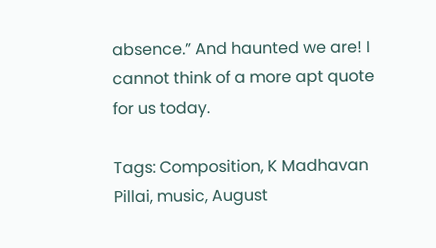absence.” And haunted we are! I cannot think of a more apt quote for us today.

Tags: Composition, K Madhavan Pillai, music, August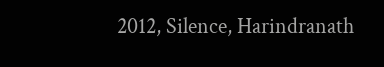2012, Silence, Harindranath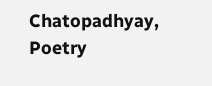Chatopadhyay, Poetry